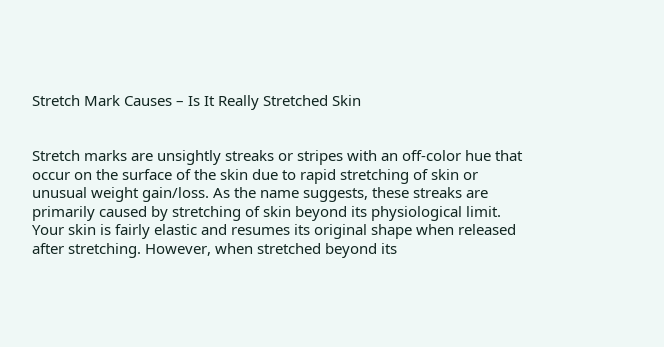Stretch Mark Causes – Is It Really Stretched Skin


Stretch marks are unsightly streaks or stripes with an off-color hue that occur on the surface of the skin due to rapid stretching of skin or unusual weight gain/loss. As the name suggests, these streaks are primarily caused by stretching of skin beyond its physiological limit. Your skin is fairly elastic and resumes its original shape when released after stretching. However, when stretched beyond its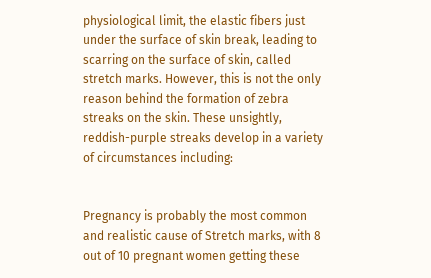physiological limit, the elastic fibers just under the surface of skin break, leading to scarring on the surface of skin, called stretch marks. However, this is not the only reason behind the formation of zebra streaks on the skin. These unsightly, reddish-purple streaks develop in a variety of circumstances including:


Pregnancy is probably the most common and realistic cause of Stretch marks, with 8 out of 10 pregnant women getting these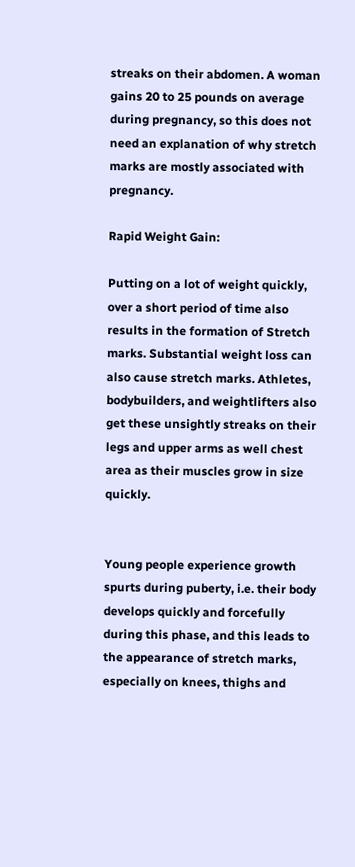streaks on their abdomen. A woman gains 20 to 25 pounds on average during pregnancy, so this does not need an explanation of why stretch marks are mostly associated with pregnancy.

Rapid Weight Gain:

Putting on a lot of weight quickly, over a short period of time also results in the formation of Stretch marks. Substantial weight loss can also cause stretch marks. Athletes, bodybuilders, and weightlifters also get these unsightly streaks on their legs and upper arms as well chest area as their muscles grow in size quickly.


Young people experience growth spurts during puberty, i.e. their body develops quickly and forcefully during this phase, and this leads to the appearance of stretch marks, especially on knees, thighs and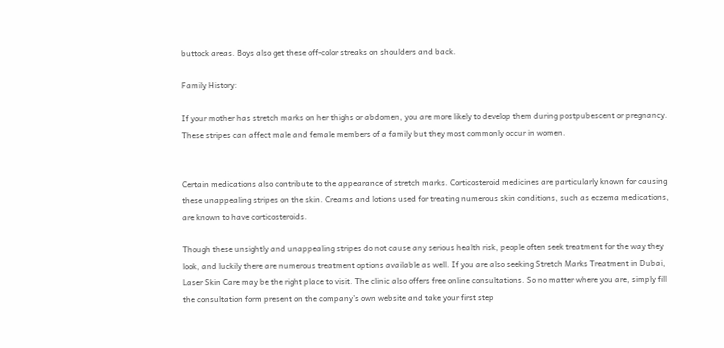buttock areas. Boys also get these off-color streaks on shoulders and back.

Family History:

If your mother has stretch marks on her thighs or abdomen, you are more likely to develop them during postpubescent or pregnancy. These stripes can affect male and female members of a family but they most commonly occur in women.


Certain medications also contribute to the appearance of stretch marks. Corticosteroid medicines are particularly known for causing these unappealing stripes on the skin. Creams and lotions used for treating numerous skin conditions, such as eczema medications, are known to have corticosteroids.

Though these unsightly and unappealing stripes do not cause any serious health risk, people often seek treatment for the way they look, and luckily there are numerous treatment options available as well. If you are also seeking Stretch Marks Treatment in Dubai, Laser Skin Care may be the right place to visit. The clinic also offers free online consultations. So no matter where you are, simply fill the consultation form present on the company’s own website and take your first step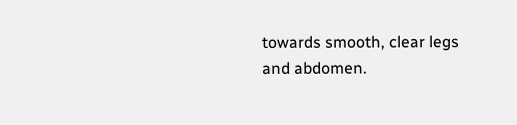towards smooth, clear legs and abdomen.